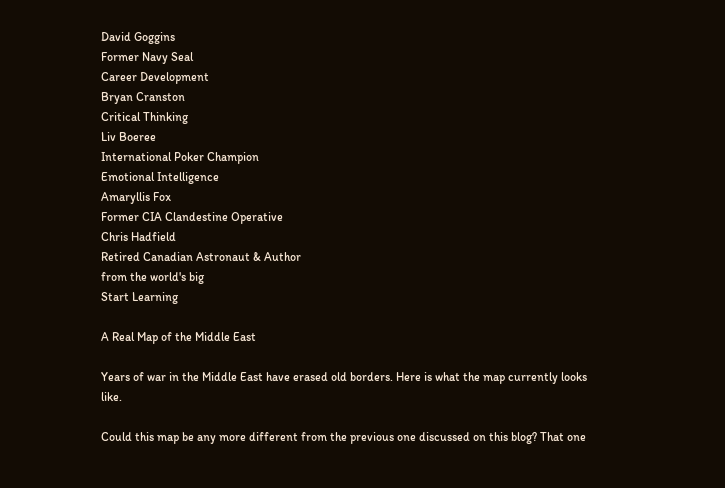David Goggins
Former Navy Seal
Career Development
Bryan Cranston
Critical Thinking
Liv Boeree
International Poker Champion
Emotional Intelligence
Amaryllis Fox
Former CIA Clandestine Operative
Chris Hadfield
Retired Canadian Astronaut & Author
from the world's big
Start Learning

A Real Map of the Middle East

Years of war in the Middle East have erased old borders. Here is what the map currently looks like.

Could this map be any more different from the previous one discussed on this blog? That one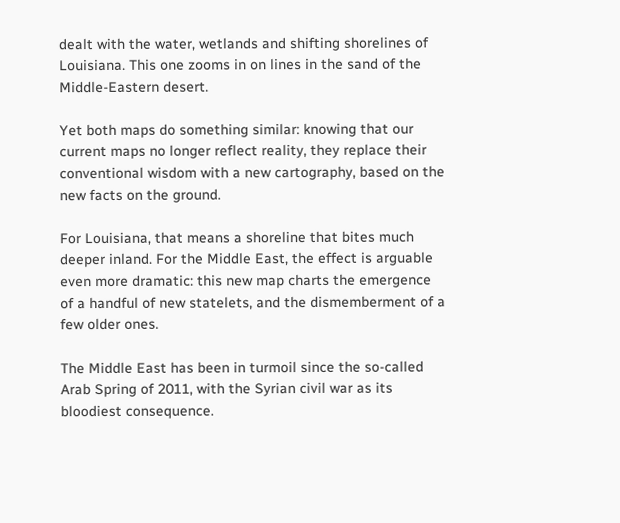dealt with the water, wetlands and shifting shorelines of Louisiana. This one zooms in on lines in the sand of the Middle-Eastern desert.

Yet both maps do something similar: knowing that our current maps no longer reflect reality, they replace their conventional wisdom with a new cartography, based on the new facts on the ground.

For Louisiana, that means a shoreline that bites much deeper inland. For the Middle East, the effect is arguable even more dramatic: this new map charts the emergence of a handful of new statelets, and the dismemberment of a few older ones.

The Middle East has been in turmoil since the so-called Arab Spring of 2011, with the Syrian civil war as its bloodiest consequence.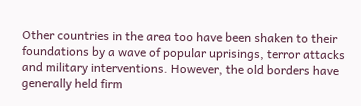Other countries in the area too have been shaken to their foundations by a wave of popular uprisings, terror attacks and military interventions. However, the old borders have generally held firm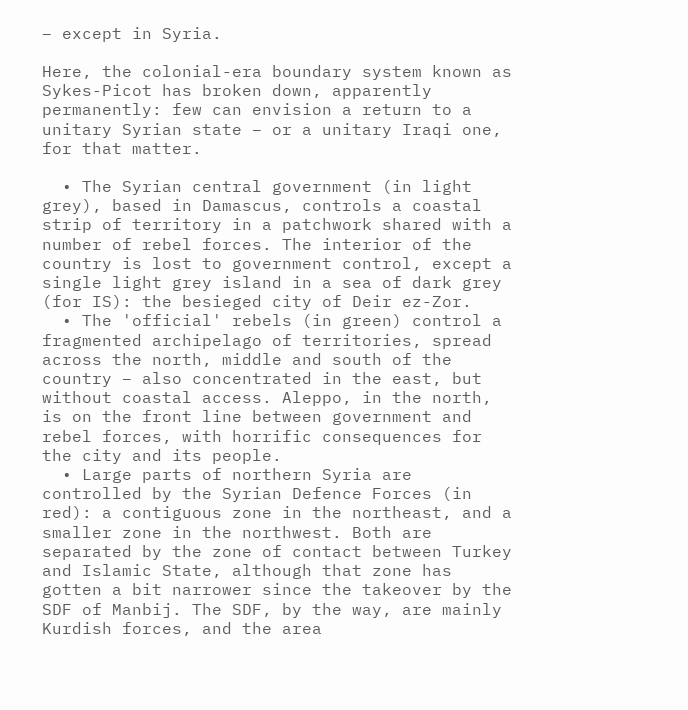– except in Syria.

Here, the colonial-era boundary system known as Sykes-Picot has broken down, apparently permanently: few can envision a return to a unitary Syrian state – or a unitary Iraqi one, for that matter.

  • The Syrian central government (in light grey), based in Damascus, controls a coastal strip of territory in a patchwork shared with a number of rebel forces. The interior of the country is lost to government control, except a single light grey island in a sea of dark grey (for IS): the besieged city of Deir ez-Zor.
  • The 'official' rebels (in green) control a fragmented archipelago of territories, spread across the north, middle and south of the country – also concentrated in the east, but without coastal access. Aleppo, in the north, is on the front line between government and rebel forces, with horrific consequences for the city and its people.
  • Large parts of northern Syria are controlled by the Syrian Defence Forces (in red): a contiguous zone in the northeast, and a smaller zone in the northwest. Both are separated by the zone of contact between Turkey and Islamic State, although that zone has gotten a bit narrower since the takeover by the SDF of Manbij. The SDF, by the way, are mainly Kurdish forces, and the area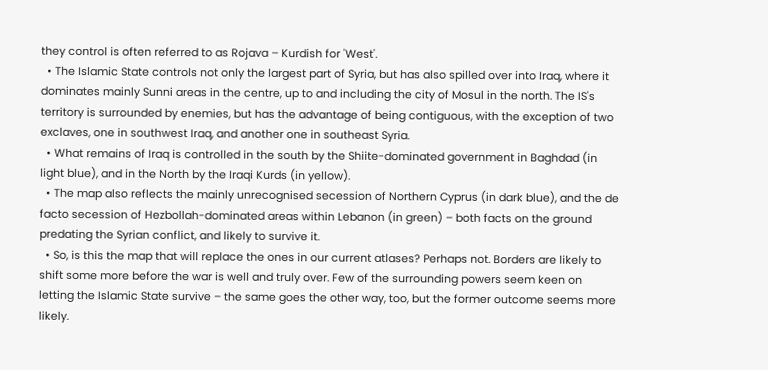they control is often referred to as Rojava – Kurdish for 'West'.
  • The Islamic State controls not only the largest part of Syria, but has also spilled over into Iraq, where it dominates mainly Sunni areas in the centre, up to and including the city of Mosul in the north. The IS's territory is surrounded by enemies, but has the advantage of being contiguous, with the exception of two exclaves, one in southwest Iraq, and another one in southeast Syria.
  • What remains of Iraq is controlled in the south by the Shiite-dominated government in Baghdad (in light blue), and in the North by the Iraqi Kurds (in yellow).
  • The map also reflects the mainly unrecognised secession of Northern Cyprus (in dark blue), and the de facto secession of Hezbollah-dominated areas within Lebanon (in green) – both facts on the ground predating the Syrian conflict, and likely to survive it.
  • So, is this the map that will replace the ones in our current atlases? Perhaps not. Borders are likely to shift some more before the war is well and truly over. Few of the surrounding powers seem keen on letting the Islamic State survive – the same goes the other way, too, but the former outcome seems more likely.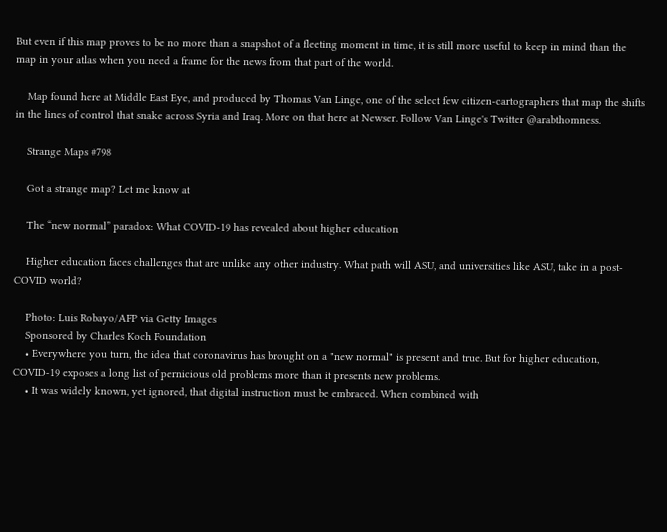But even if this map proves to be no more than a snapshot of a fleeting moment in time, it is still more useful to keep in mind than the map in your atlas when you need a frame for the news from that part of the world.

    Map found here at Middle East Eye, and produced by Thomas Van Linge, one of the select few citizen-cartographers that map the shifts in the lines of control that snake across Syria and Iraq. More on that here at Newser. Follow Van Linge's Twitter @arabthomness.

    Strange Maps #798

    Got a strange map? Let me know at

    The “new normal” paradox: What COVID-19 has revealed about higher education

    Higher education faces challenges that are unlike any other industry. What path will ASU, and universities like ASU, take in a post-COVID world?

    Photo: Luis Robayo/AFP via Getty Images
    Sponsored by Charles Koch Foundation
    • Everywhere you turn, the idea that coronavirus has brought on a "new normal" is present and true. But for higher education, COVID-19 exposes a long list of pernicious old problems more than it presents new problems.
    • It was widely known, yet ignored, that digital instruction must be embraced. When combined with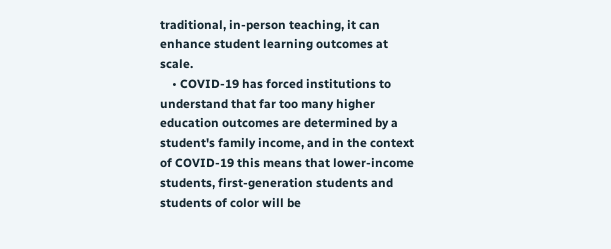traditional, in-person teaching, it can enhance student learning outcomes at scale.
    • COVID-19 has forced institutions to understand that far too many higher education outcomes are determined by a student's family income, and in the context of COVID-19 this means that lower-income students, first-generation students and students of color will be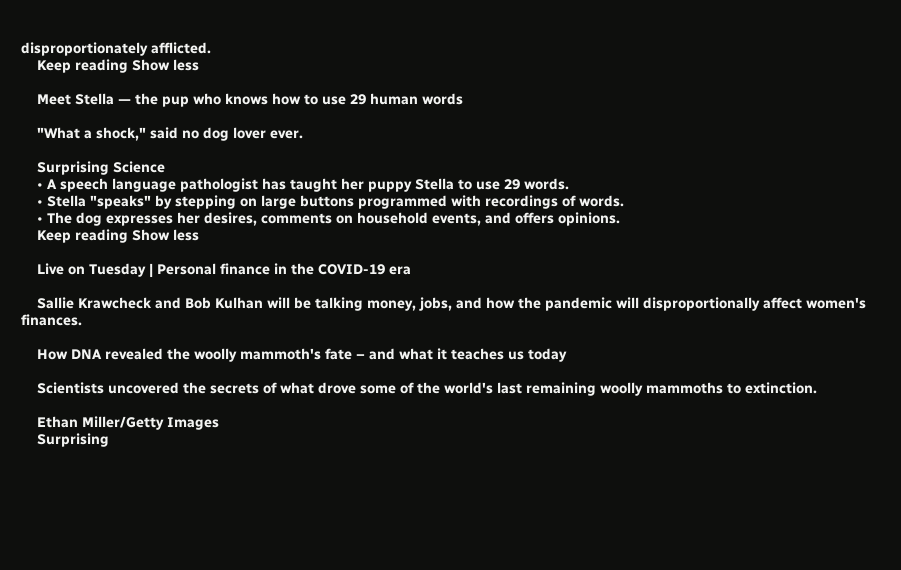disproportionately afflicted.
    Keep reading Show less

    Meet Stella — the pup who knows how to use 29 human words

    "What a shock," said no dog lover ever.

    Surprising Science
    • A speech language pathologist has taught her puppy Stella to use 29 words.
    • Stella "speaks" by stepping on large buttons programmed with recordings of words.
    • The dog expresses her desires, comments on household events, and offers opinions.
    Keep reading Show less

    Live on Tuesday | Personal finance in the COVID-19 era

    Sallie Krawcheck and Bob Kulhan will be talking money, jobs, and how the pandemic will disproportionally affect women's finances.

    How DNA revealed the woolly mammoth's fate – and what it teaches us today

    Scientists uncovered the secrets of what drove some of the world's last remaining woolly mammoths to extinction.

    Ethan Miller/Getty Images
    Surprising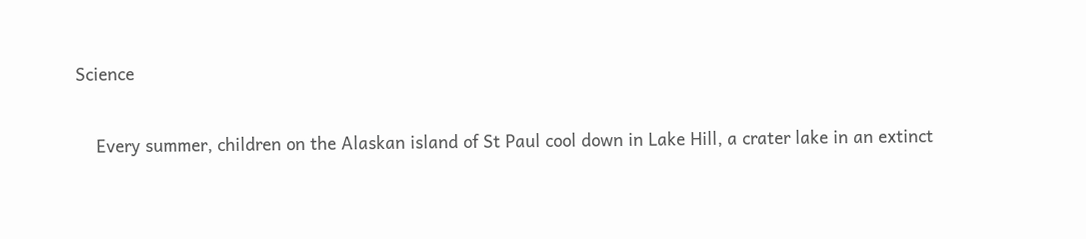Science

    Every summer, children on the Alaskan island of St Paul cool down in Lake Hill, a crater lake in an extinct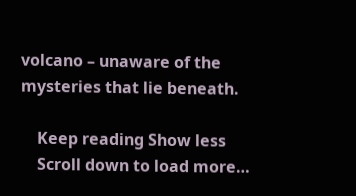volcano – unaware of the mysteries that lie beneath.

    Keep reading Show less
    Scroll down to load more…